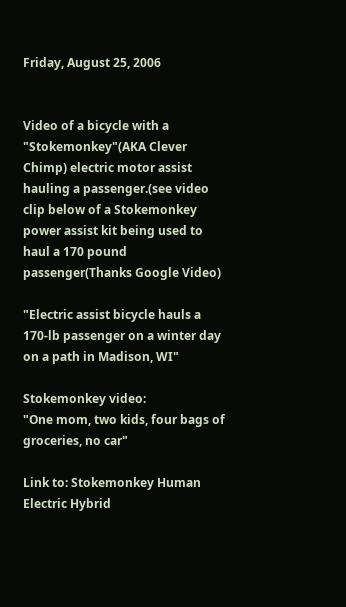Friday, August 25, 2006


Video of a bicycle with a "Stokemonkey"(AKA Clever Chimp) electric motor assist hauling a passenger.(see video clip below of a Stokemonkey power assist kit being used to haul a 170 pound passenger(Thanks Google Video)

"Electric assist bicycle hauls a 170-lb passenger on a winter day on a path in Madison, WI"

Stokemonkey video:
"One mom, two kids, four bags of groceries, no car"

Link to: Stokemonkey Human Electric Hybrid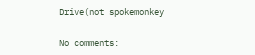Drive(not spokemonkey

No comments: